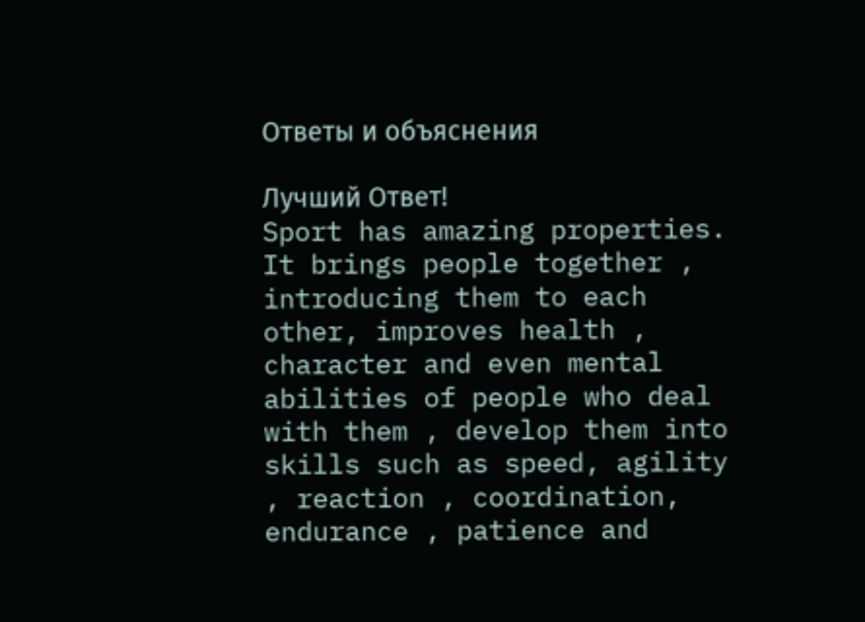Ответы и объяснения

Лучший Ответ!
Sport has amazing properties. It brings people together , introducing them to each other, improves health , character and even mental abilities of people who deal with them , develop them into skills such as speed, agility , reaction , coordination, endurance , patience and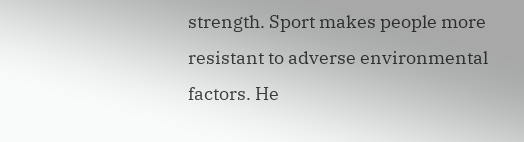strength. Sport makes people more resistant to adverse environmental factors. He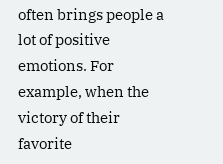often brings people a lot of positive emotions. For example, when the victory of their favorite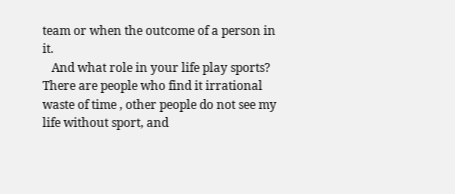team or when the outcome of a person in it.
   And what role in your life play sports? There are people who find it irrational waste of time , other people do not see my life without sport, and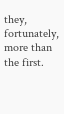they, fortunately, more than the first.